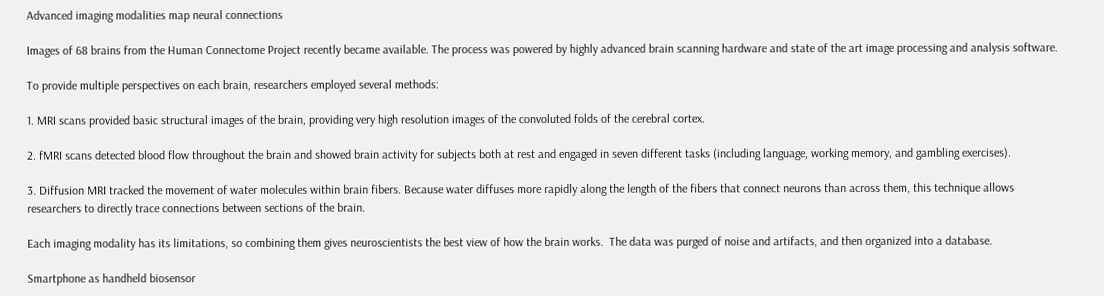Advanced imaging modalities map neural connections

Images of 68 brains from the Human Connectome Project recently became available. The process was powered by highly advanced brain scanning hardware and state of the art image processing and analysis software.

To provide multiple perspectives on each brain, researchers employed several methods:

1. MRI scans provided basic structural images of the brain, providing very high resolution images of the convoluted folds of the cerebral cortex.

2. fMRI scans detected blood flow throughout the brain and showed brain activity for subjects both at rest and engaged in seven different tasks (including language, working memory, and gambling exercises).

3. Diffusion MRI tracked the movement of water molecules within brain fibers. Because water diffuses more rapidly along the length of the fibers that connect neurons than across them, this technique allows researchers to directly trace connections between sections of the brain.

Each imaging modality has its limitations, so combining them gives neuroscientists the best view of how the brain works.  The data was purged of noise and artifacts, and then organized into a database.

Smartphone as handheld biosensor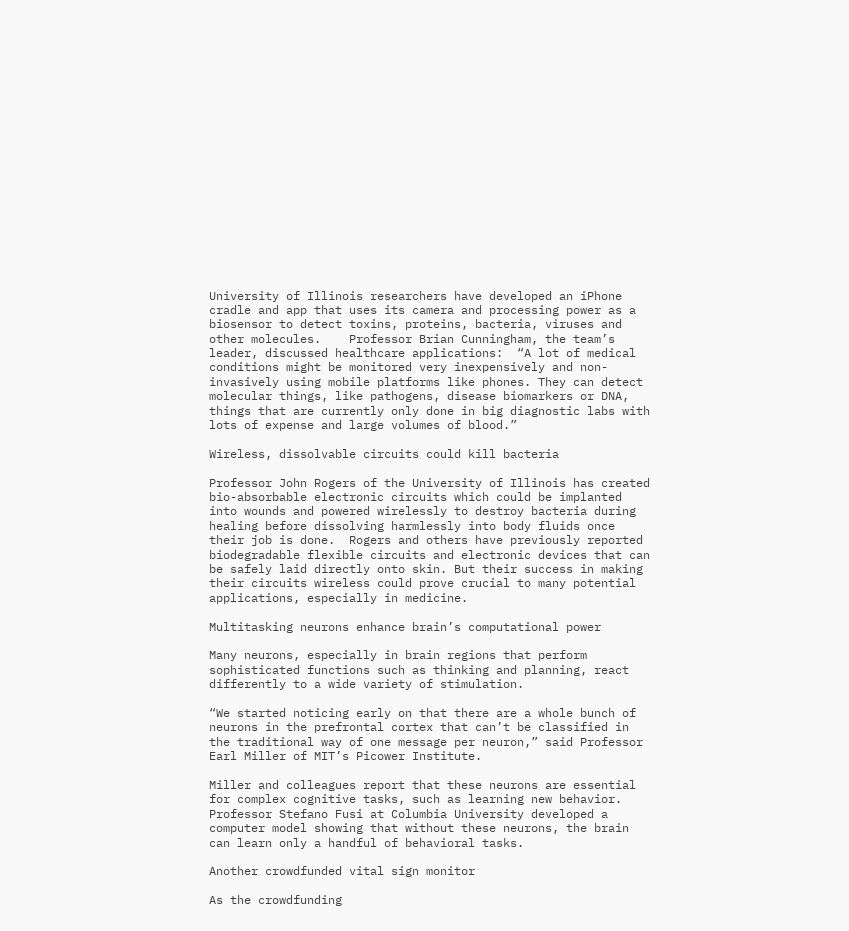University of Illinois researchers have developed an iPhone cradle and app that uses its camera and processing power as a biosensor to detect toxins, proteins, bacteria, viruses and other molecules.    Professor Brian Cunningham, the team’s leader, discussed healthcare applications:  “A lot of medical conditions might be monitored very inexpensively and non-invasively using mobile platforms like phones. They can detect molecular things, like pathogens, disease biomarkers or DNA, things that are currently only done in big diagnostic labs with lots of expense and large volumes of blood.”

Wireless, dissolvable circuits could kill bacteria

Professor John Rogers of the University of Illinois has created bio-absorbable electronic circuits which could be implanted into wounds and powered wirelessly to destroy bacteria during healing before dissolving harmlessly into body fluids once their job is done.  Rogers and others have previously reported biodegradable flexible circuits and electronic devices that can be safely laid directly onto skin. But their success in making their circuits wireless could prove crucial to many potential applications, especially in medicine.

Multitasking neurons enhance brain’s computational power

Many neurons, especially in brain regions that perform sophisticated functions such as thinking and planning, react differently to a wide variety of stimulation.

“We started noticing early on that there are a whole bunch of neurons in the prefrontal cortex that can’t be classified in the traditional way of one message per neuron,” said Professor Earl Miller of MIT’s Picower Institute.

Miller and colleagues report that these neurons are essential for complex cognitive tasks, such as learning new behavior.  Professor Stefano Fusi at Columbia University developed a computer model showing that without these neurons, the brain can learn only a handful of behavioral tasks.

Another crowdfunded vital sign monitor

As the crowdfunding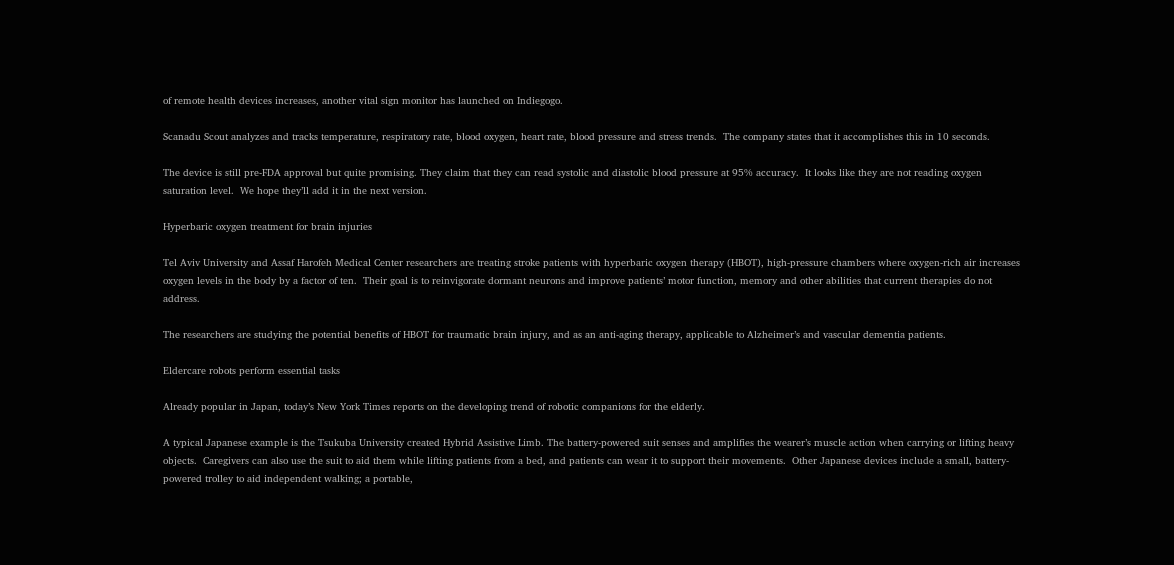of remote health devices increases, another vital sign monitor has launched on Indiegogo.

Scanadu Scout analyzes and tracks temperature, respiratory rate, blood oxygen, heart rate, blood pressure and stress trends.  The company states that it accomplishes this in 10 seconds.

The device is still pre-FDA approval but quite promising. They claim that they can read systolic and diastolic blood pressure at 95% accuracy.  It looks like they are not reading oxygen saturation level.  We hope they’ll add it in the next version.

Hyperbaric oxygen treatment for brain injuries

Tel Aviv University and Assaf Harofeh Medical Center researchers are treating stroke patients with hyperbaric oxygen therapy (HBOT), high-pressure chambers where oxygen-rich air increases oxygen levels in the body by a factor of ten.  Their goal is to reinvigorate dormant neurons and improve patients’ motor function, memory and other abilities that current therapies do not address.

The researchers are studying the potential benefits of HBOT for traumatic brain injury, and as an anti-aging therapy, applicable to Alzheimer’s and vascular dementia patients.

Eldercare robots perform essential tasks

Already popular in Japan, today’s New York Times reports on the developing trend of robotic companions for the elderly.

A typical Japanese example is the Tsukuba University created Hybrid Assistive Limb. The battery-powered suit senses and amplifies the wearer’s muscle action when carrying or lifting heavy objects.  Caregivers can also use the suit to aid them while lifting patients from a bed, and patients can wear it to support their movements.  Other Japanese devices include a small, battery-powered trolley to aid independent walking; a portable,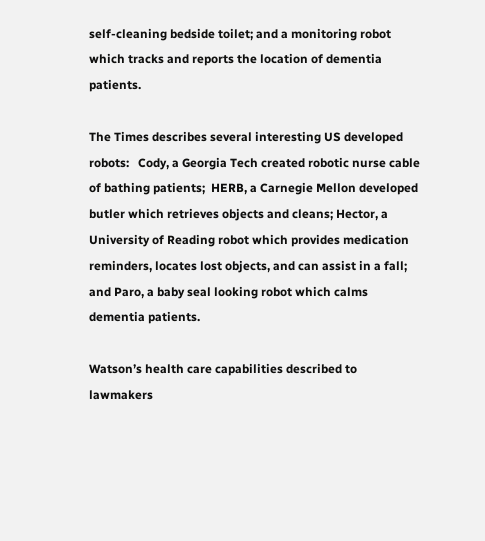self-cleaning bedside toilet; and a monitoring robot which tracks and reports the location of dementia patients.

The Times describes several interesting US developed robots:   Cody, a Georgia Tech created robotic nurse cable of bathing patients;  HERB, a Carnegie Mellon developed butler which retrieves objects and cleans; Hector, a University of Reading robot which provides medication reminders, locates lost objects, and can assist in a fall; and Paro, a baby seal looking robot which calms dementia patients.

Watson’s health care capabilities described to lawmakers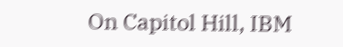On Capitol Hill, IBM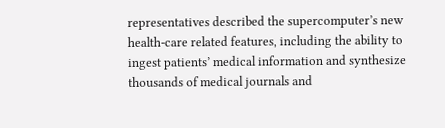representatives described the supercomputer’s new health-care related features, including the ability to ingest patients’ medical information and synthesize thousands of medical journals and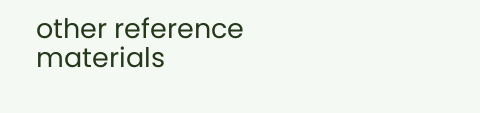other reference materials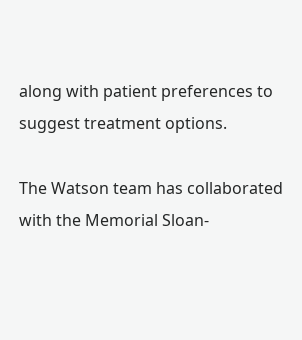along with patient preferences to suggest treatment options.

The Watson team has collaborated with the Memorial Sloan-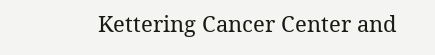Kettering Cancer Center and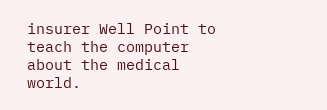insurer Well Point to teach the computer about the medical world.